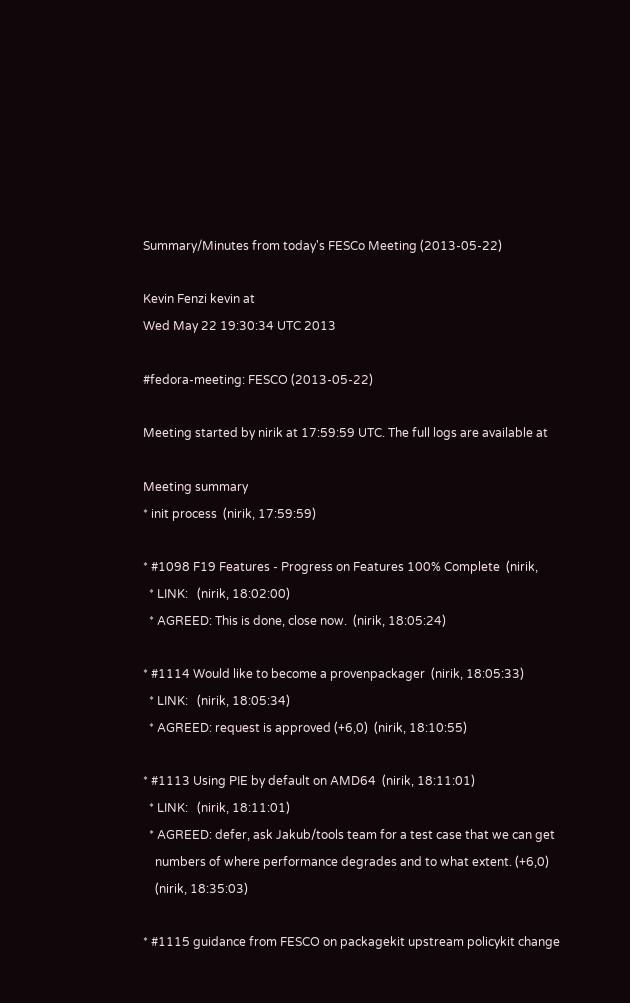Summary/Minutes from today's FESCo Meeting (2013-05-22)

Kevin Fenzi kevin at
Wed May 22 19:30:34 UTC 2013

#fedora-meeting: FESCO (2013-05-22)

Meeting started by nirik at 17:59:59 UTC. The full logs are available at

Meeting summary
* init process  (nirik, 17:59:59)

* #1098 F19 Features - Progress on Features 100% Complete  (nirik,
  * LINK:   (nirik, 18:02:00)
  * AGREED: This is done, close now.  (nirik, 18:05:24)

* #1114 Would like to become a provenpackager  (nirik, 18:05:33)
  * LINK:   (nirik, 18:05:34)
  * AGREED: request is approved (+6,0)  (nirik, 18:10:55)

* #1113 Using PIE by default on AMD64  (nirik, 18:11:01)
  * LINK:   (nirik, 18:11:01)
  * AGREED: defer, ask Jakub/tools team for a test case that we can get
    numbers of where performance degrades and to what extent. (+6,0)
    (nirik, 18:35:03)

* #1115 guidance from FESCO on packagekit upstream policykit change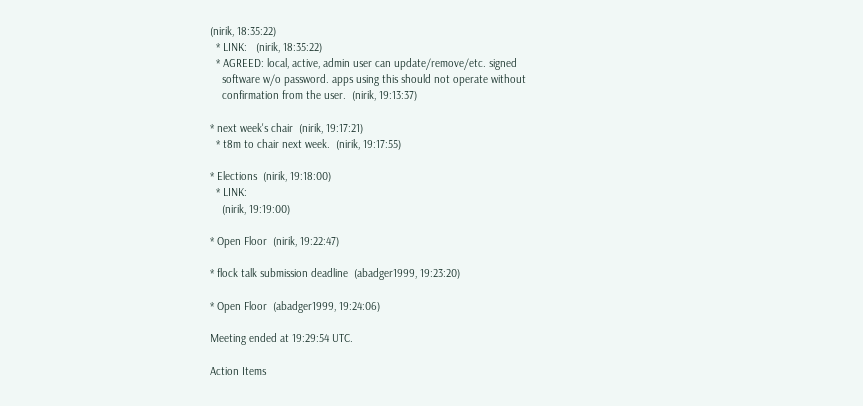(nirik, 18:35:22)
  * LINK:   (nirik, 18:35:22)
  * AGREED: local, active, admin user can update/remove/etc. signed
    software w/o password. apps using this should not operate without
    confirmation from the user.  (nirik, 19:13:37)

* next week's chair  (nirik, 19:17:21)
  * t8m to chair next week.  (nirik, 19:17:55)

* Elections  (nirik, 19:18:00)
  * LINK:
    (nirik, 19:19:00)

* Open Floor  (nirik, 19:22:47)

* flock talk submission deadline  (abadger1999, 19:23:20)

* Open Floor  (abadger1999, 19:24:06)

Meeting ended at 19:29:54 UTC.

Action Items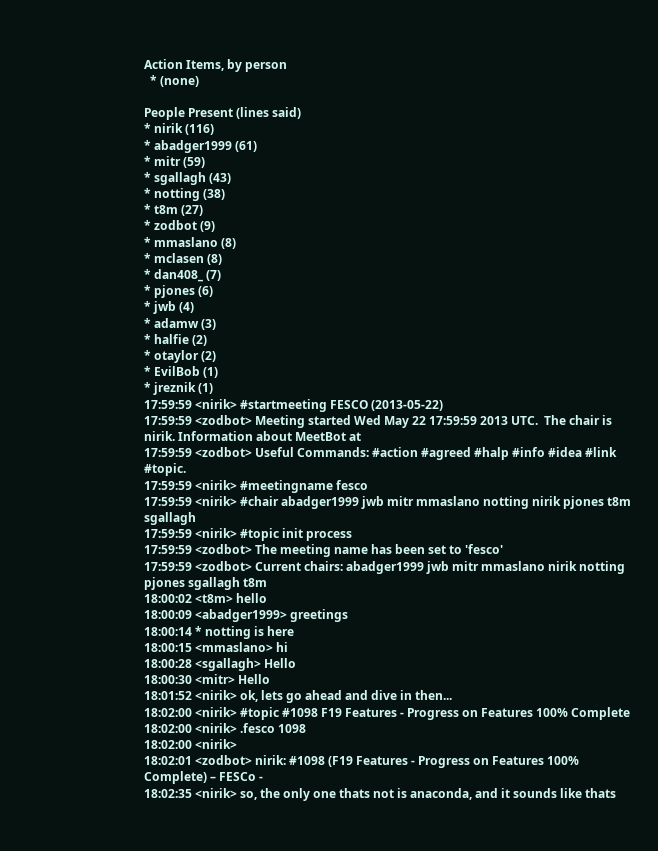Action Items, by person
  * (none)

People Present (lines said)
* nirik (116)
* abadger1999 (61)
* mitr (59)
* sgallagh (43)
* notting (38)
* t8m (27)
* zodbot (9)
* mmaslano (8)
* mclasen (8)
* dan408_ (7)
* pjones (6)
* jwb (4)
* adamw (3)
* halfie (2)
* otaylor (2)
* EvilBob (1)
* jreznik (1)
17:59:59 <nirik> #startmeeting FESCO (2013-05-22)
17:59:59 <zodbot> Meeting started Wed May 22 17:59:59 2013 UTC.  The chair is nirik. Information about MeetBot at
17:59:59 <zodbot> Useful Commands: #action #agreed #halp #info #idea #link #topic.
17:59:59 <nirik> #meetingname fesco
17:59:59 <nirik> #chair abadger1999 jwb mitr mmaslano notting nirik pjones t8m sgallagh
17:59:59 <nirik> #topic init process
17:59:59 <zodbot> The meeting name has been set to 'fesco'
17:59:59 <zodbot> Current chairs: abadger1999 jwb mitr mmaslano nirik notting pjones sgallagh t8m
18:00:02 <t8m> hello
18:00:09 <abadger1999> greetings
18:00:14 * notting is here
18:00:15 <mmaslano> hi
18:00:28 <sgallagh> Hello
18:00:30 <mitr> Hello
18:01:52 <nirik> ok, lets go ahead and dive in then...
18:02:00 <nirik> #topic #1098 F19 Features - Progress on Features 100% Complete
18:02:00 <nirik> .fesco 1098
18:02:00 <nirik>
18:02:01 <zodbot> nirik: #1098 (F19 Features - Progress on Features 100% Complete) – FESCo -
18:02:35 <nirik> so, the only one thats not is anaconda, and it sounds like thats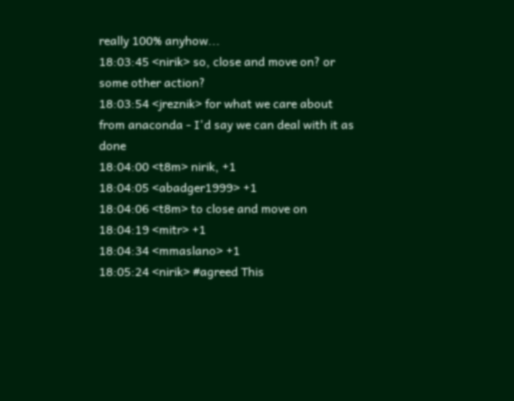really 100% anyhow...
18:03:45 <nirik> so, close and move on? or some other action?
18:03:54 <jreznik> for what we care about from anaconda - I'd say we can deal with it as done
18:04:00 <t8m> nirik, +1
18:04:05 <abadger1999> +1
18:04:06 <t8m> to close and move on
18:04:19 <mitr> +1
18:04:34 <mmaslano> +1
18:05:24 <nirik> #agreed This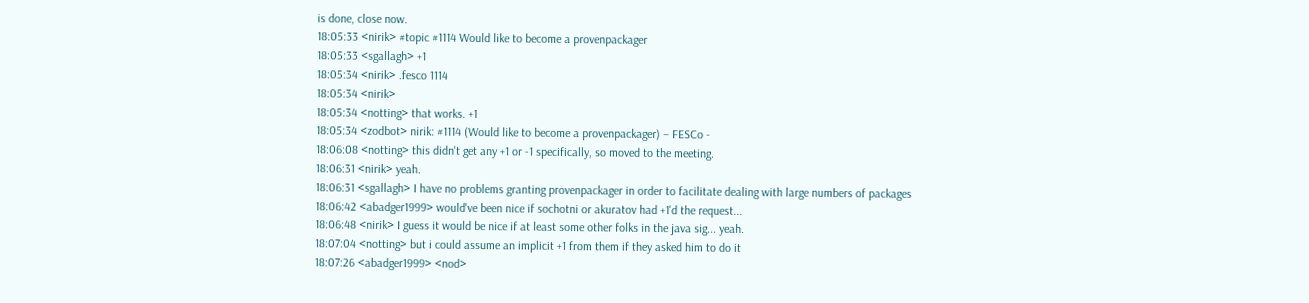is done, close now.
18:05:33 <nirik> #topic #1114 Would like to become a provenpackager
18:05:33 <sgallagh> +1
18:05:34 <nirik> .fesco 1114
18:05:34 <nirik>
18:05:34 <notting> that works. +1
18:05:34 <zodbot> nirik: #1114 (Would like to become a provenpackager) – FESCo -
18:06:08 <notting> this didn't get any +1 or -1 specifically, so moved to the meeting.
18:06:31 <nirik> yeah.
18:06:31 <sgallagh> I have no problems granting provenpackager in order to facilitate dealing with large numbers of packages
18:06:42 <abadger1999> would've been nice if sochotni or akuratov had +1'd the request...
18:06:48 <nirik> I guess it would be nice if at least some other folks in the java sig... yeah.
18:07:04 <notting> but i could assume an implicit +1 from them if they asked him to do it
18:07:26 <abadger1999> <nod>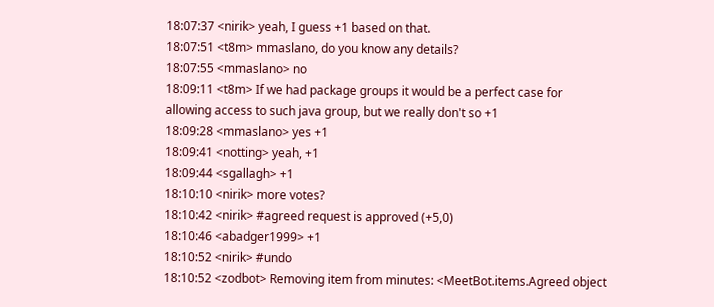18:07:37 <nirik> yeah, I guess +1 based on that.
18:07:51 <t8m> mmaslano, do you know any details?
18:07:55 <mmaslano> no
18:09:11 <t8m> If we had package groups it would be a perfect case for allowing access to such java group, but we really don't so +1
18:09:28 <mmaslano> yes +1
18:09:41 <notting> yeah, +1
18:09:44 <sgallagh> +1
18:10:10 <nirik> more votes?
18:10:42 <nirik> #agreed request is approved (+5,0)
18:10:46 <abadger1999> +1
18:10:52 <nirik> #undo
18:10:52 <zodbot> Removing item from minutes: <MeetBot.items.Agreed object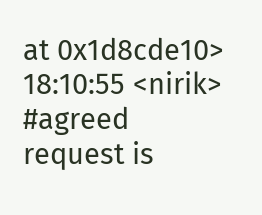at 0x1d8cde10>
18:10:55 <nirik> #agreed request is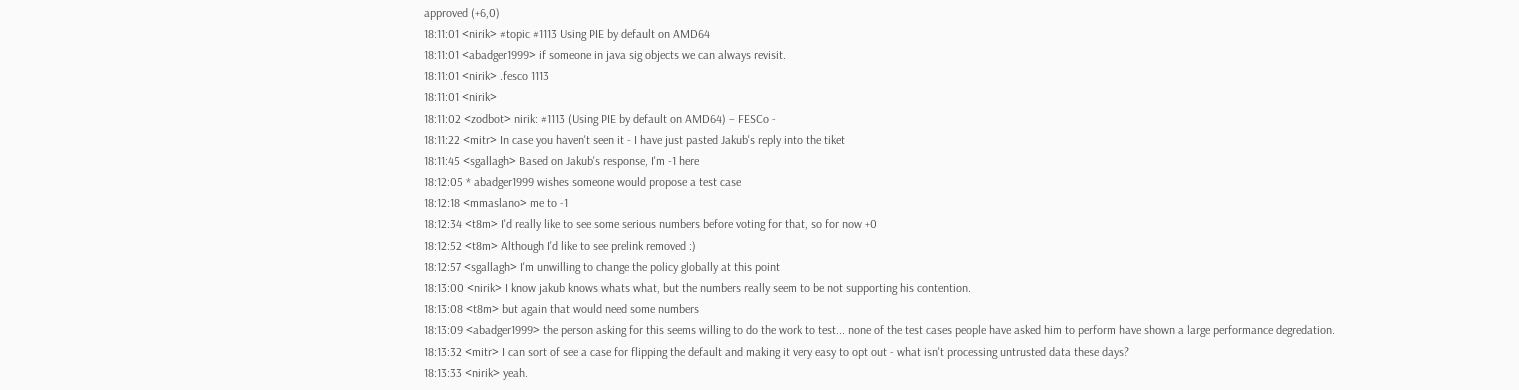approved (+6,0)
18:11:01 <nirik> #topic #1113 Using PIE by default on AMD64
18:11:01 <abadger1999> if someone in java sig objects we can always revisit.
18:11:01 <nirik> .fesco 1113
18:11:01 <nirik>
18:11:02 <zodbot> nirik: #1113 (Using PIE by default on AMD64) – FESCo -
18:11:22 <mitr> In case you haven't seen it - I have just pasted Jakub's reply into the tiket
18:11:45 <sgallagh> Based on Jakub's response, I'm -1 here
18:12:05 * abadger1999 wishes someone would propose a test case
18:12:18 <mmaslano> me to -1
18:12:34 <t8m> I'd really like to see some serious numbers before voting for that, so for now +0
18:12:52 <t8m> Although I'd like to see prelink removed :)
18:12:57 <sgallagh> I'm unwilling to change the policy globally at this point
18:13:00 <nirik> I know jakub knows whats what, but the numbers really seem to be not supporting his contention.
18:13:08 <t8m> but again that would need some numbers
18:13:09 <abadger1999> the person asking for this seems willing to do the work to test... none of the test cases people have asked him to perform have shown a large performance degredation.
18:13:32 <mitr> I can sort of see a case for flipping the default and making it very easy to opt out - what isn't processing untrusted data these days?
18:13:33 <nirik> yeah.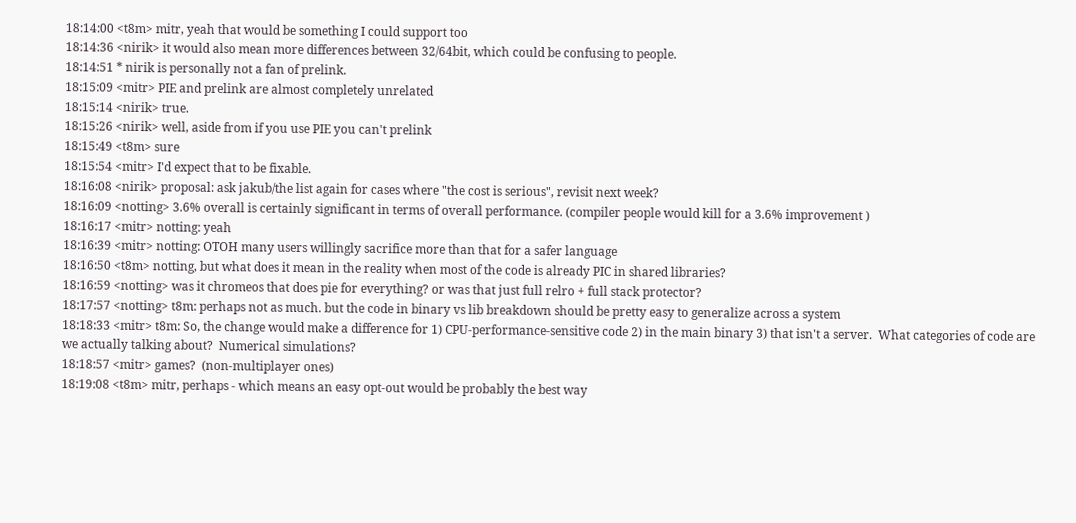18:14:00 <t8m> mitr, yeah that would be something I could support too
18:14:36 <nirik> it would also mean more differences between 32/64bit, which could be confusing to people.
18:14:51 * nirik is personally not a fan of prelink.
18:15:09 <mitr> PIE and prelink are almost completely unrelated
18:15:14 <nirik> true.
18:15:26 <nirik> well, aside from if you use PIE you can't prelink
18:15:49 <t8m> sure
18:15:54 <mitr> I'd expect that to be fixable.
18:16:08 <nirik> proposal: ask jakub/the list again for cases where "the cost is serious", revisit next week?
18:16:09 <notting> 3.6% overall is certainly significant in terms of overall performance. (compiler people would kill for a 3.6% improvement )
18:16:17 <mitr> notting: yeah
18:16:39 <mitr> notting: OTOH many users willingly sacrifice more than that for a safer language
18:16:50 <t8m> notting, but what does it mean in the reality when most of the code is already PIC in shared libraries?
18:16:59 <notting> was it chromeos that does pie for everything? or was that just full relro + full stack protector?
18:17:57 <notting> t8m: perhaps not as much. but the code in binary vs lib breakdown should be pretty easy to generalize across a system
18:18:33 <mitr> t8m: So, the change would make a difference for 1) CPU-performance-sensitive code 2) in the main binary 3) that isn't a server.  What categories of code are we actually talking about?  Numerical simulations?
18:18:57 <mitr> games?  (non-multiplayer ones)
18:19:08 <t8m> mitr, perhaps - which means an easy opt-out would be probably the best way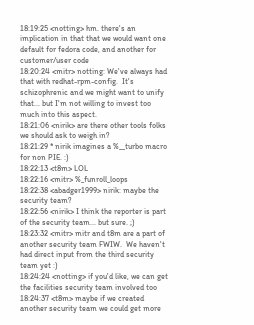18:19:25 <notting> hm. there's an implication in that that we would want one default for fedora code, and another for customer/user code
18:20:24 <mitr> notting: We've always had that with redhat-rpm-config.  It's schizophrenic and we might want to unify that... but I'm not willing to invest too much into this aspect.
18:21:06 <nirik> are there other tools folks we should ask to weigh in?
18:21:29 * nirik imagines a %__turbo macro for non PIE. :)
18:22:13 <t8m> LOL
18:22:16 <mitr> %_funroll_loops
18:22:38 <abadger1999> nirik: maybe the security team?
18:22:56 <nirik> I think the reporter is part of the security team... but sure. ;)
18:23:32 <mitr> mitr and t8m are a part of another security team FWIW.  We haven't had direct input from the third security team yet :)
18:24:24 <notting> if you'd like, we can get the facilities security team involved too
18:24:37 <t8m> maybe if we created another security team we could get more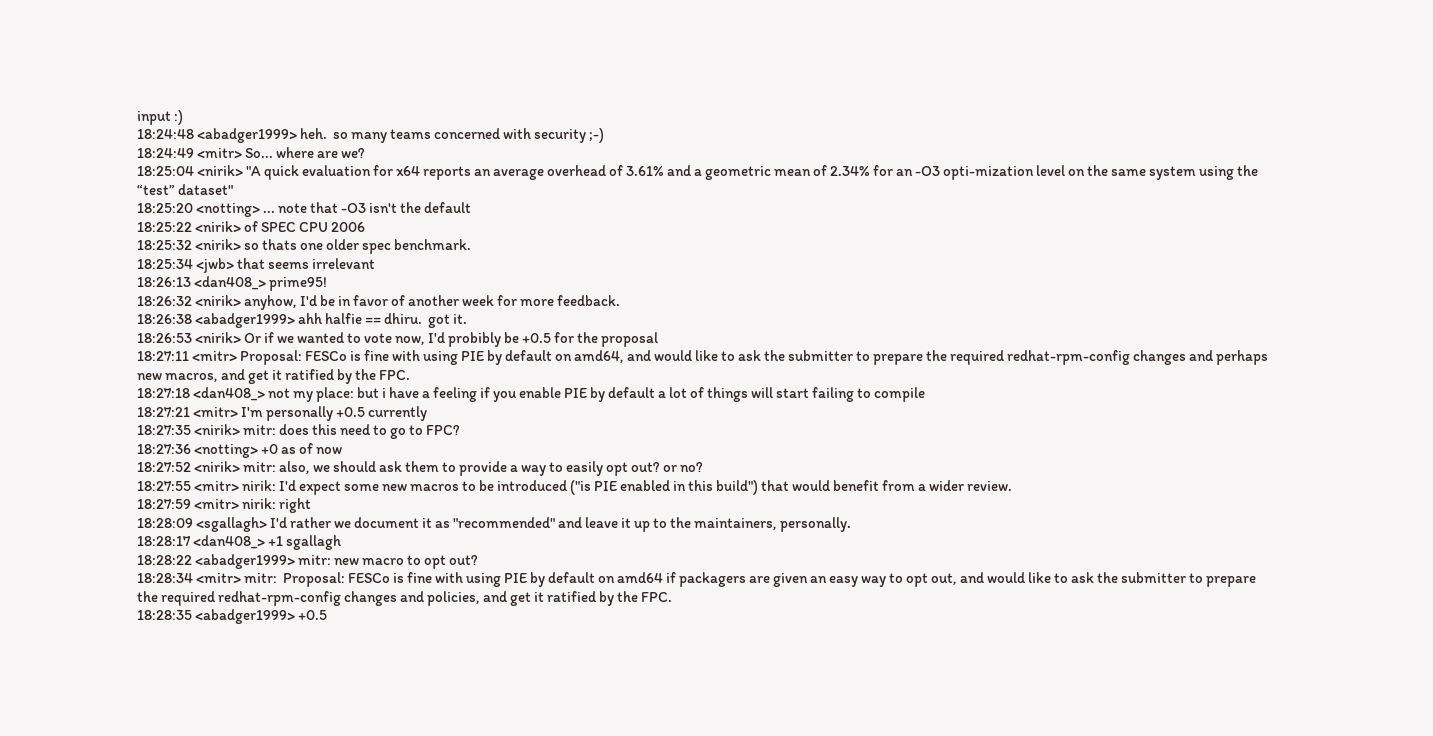input :)
18:24:48 <abadger1999> heh.  so many teams concerned with security ;-)
18:24:49 <mitr> So... where are we?
18:25:04 <nirik> "A quick evaluation for x64 reports an average overhead of 3.61% and a geometric mean of 2.34% for an -O3 opti-mization level on the same system using the “test” dataset"
18:25:20 <notting> ... note that -O3 isn't the default
18:25:22 <nirik> of SPEC CPU 2006
18:25:32 <nirik> so thats one older spec benchmark.
18:25:34 <jwb> that seems irrelevant
18:26:13 <dan408_> prime95!
18:26:32 <nirik> anyhow, I'd be in favor of another week for more feedback.
18:26:38 <abadger1999> ahh halfie == dhiru.  got it.
18:26:53 <nirik> Or if we wanted to vote now, I'd probibly be +0.5 for the proposal
18:27:11 <mitr> Proposal: FESCo is fine with using PIE by default on amd64, and would like to ask the submitter to prepare the required redhat-rpm-config changes and perhaps new macros, and get it ratified by the FPC.
18:27:18 <dan408_> not my place: but i have a feeling if you enable PIE by default a lot of things will start failing to compile
18:27:21 <mitr> I'm personally +0.5 currently
18:27:35 <nirik> mitr: does this need to go to FPC?
18:27:36 <notting> +0 as of now
18:27:52 <nirik> mitr: also, we should ask them to provide a way to easily opt out? or no?
18:27:55 <mitr> nirik: I'd expect some new macros to be introduced ("is PIE enabled in this build") that would benefit from a wider review.
18:27:59 <mitr> nirik: right
18:28:09 <sgallagh> I'd rather we document it as "recommended" and leave it up to the maintainers, personally.
18:28:17 <dan408_> +1 sgallagh
18:28:22 <abadger1999> mitr: new macro to opt out?
18:28:34 <mitr> mitr:  Proposal: FESCo is fine with using PIE by default on amd64 if packagers are given an easy way to opt out, and would like to ask the submitter to prepare the required redhat-rpm-config changes and policies, and get it ratified by the FPC.
18:28:35 <abadger1999> +0.5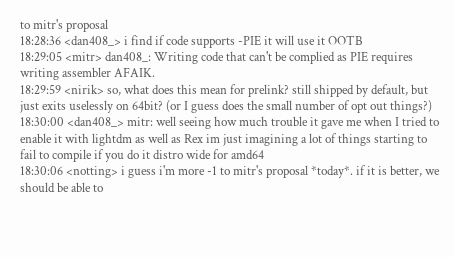to mitr's proposal
18:28:36 <dan408_> i find if code supports -PIE it will use it OOTB
18:29:05 <mitr> dan408_: Writing code that can't be complied as PIE requires writing assembler AFAIK.
18:29:59 <nirik> so, what does this mean for prelink? still shipped by default, but just exits uselessly on 64bit? (or I guess does the small number of opt out things?)
18:30:00 <dan408_> mitr: well seeing how much trouble it gave me when I tried to enable it with lightdm as well as Rex im just imagining a lot of things starting to fail to compile if you do it distro wide for amd64
18:30:06 <notting> i guess i'm more -1 to mitr's proposal *today*. if it is better, we should be able to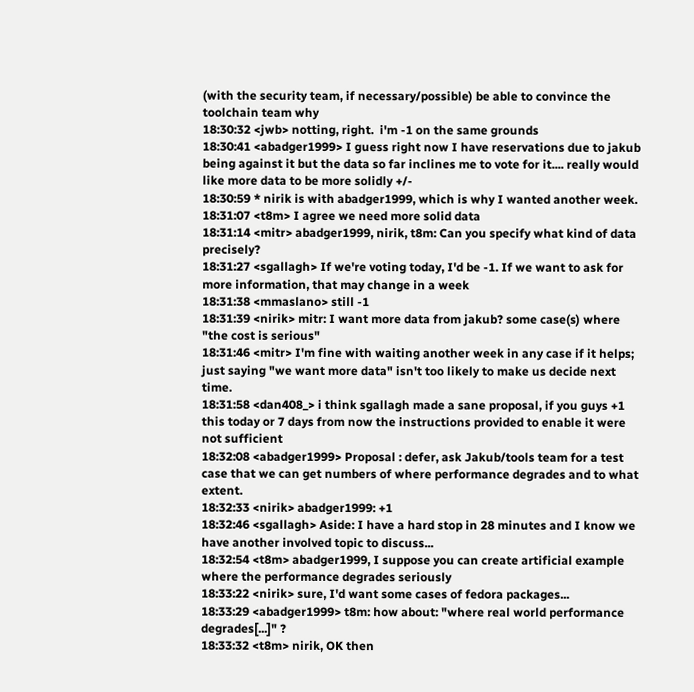(with the security team, if necessary/possible) be able to convince the toolchain team why
18:30:32 <jwb> notting, right.  i'm -1 on the same grounds
18:30:41 <abadger1999> I guess right now I have reservations due to jakub being against it but the data so far inclines me to vote for it.... really would like more data to be more solidly +/-
18:30:59 * nirik is with abadger1999, which is why I wanted another week.
18:31:07 <t8m> I agree we need more solid data
18:31:14 <mitr> abadger1999, nirik, t8m: Can you specify what kind of data precisely?
18:31:27 <sgallagh> If we're voting today, I'd be -1. If we want to ask for more information, that may change in a week
18:31:38 <mmaslano> still -1
18:31:39 <nirik> mitr: I want more data from jakub? some case(s) where "the cost is serious"
18:31:46 <mitr> I'm fine with waiting another week in any case if it helps; just saying "we want more data" isn't too likely to make us decide next time.
18:31:58 <dan408_> i think sgallagh made a sane proposal, if you guys +1 this today or 7 days from now the instructions provided to enable it were not sufficient
18:32:08 <abadger1999> Proposal : defer, ask Jakub/tools team for a test case that we can get numbers of where performance degrades and to what extent.
18:32:33 <nirik> abadger1999: +1
18:32:46 <sgallagh> Aside: I have a hard stop in 28 minutes and I know we have another involved topic to discuss...
18:32:54 <t8m> abadger1999, I suppose you can create artificial example where the performance degrades seriously
18:33:22 <nirik> sure, I'd want some cases of fedora packages...
18:33:29 <abadger1999> t8m: how about: "where real world performance degrades[...]" ?
18:33:32 <t8m> nirik, OK then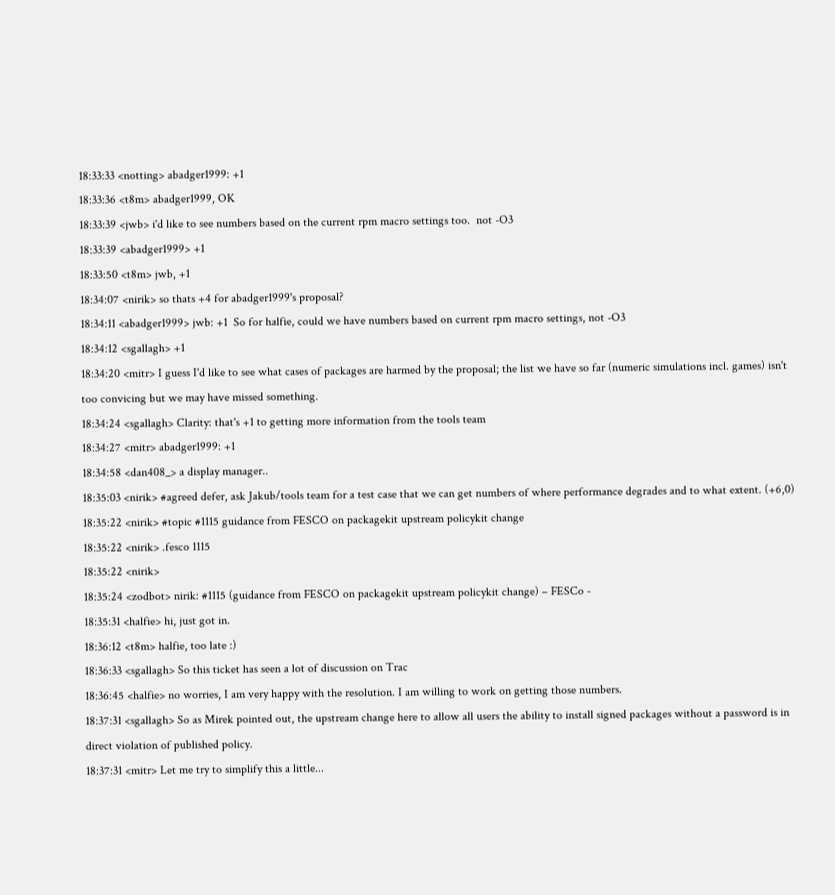18:33:33 <notting> abadger1999: +1
18:33:36 <t8m> abadger1999, OK
18:33:39 <jwb> i'd like to see numbers based on the current rpm macro settings too.  not -O3
18:33:39 <abadger1999> +1
18:33:50 <t8m> jwb, +1
18:34:07 <nirik> so thats +4 for abadger1999's proposal?
18:34:11 <abadger1999> jwb: +1  So for halfie, could we have numbers based on current rpm macro settings, not -O3
18:34:12 <sgallagh> +1
18:34:20 <mitr> I guess I'd like to see what cases of packages are harmed by the proposal; the list we have so far (numeric simulations incl. games) isn't too convicing but we may have missed something.
18:34:24 <sgallagh> Clarity: that's +1 to getting more information from the tools team
18:34:27 <mitr> abadger1999: +1
18:34:58 <dan408_> a display manager..
18:35:03 <nirik> #agreed defer, ask Jakub/tools team for a test case that we can get numbers of where performance degrades and to what extent. (+6,0)
18:35:22 <nirik> #topic #1115 guidance from FESCO on packagekit upstream policykit change
18:35:22 <nirik> .fesco 1115
18:35:22 <nirik>
18:35:24 <zodbot> nirik: #1115 (guidance from FESCO on packagekit upstream policykit change) – FESCo -
18:35:31 <halfie> hi, just got in.
18:36:12 <t8m> halfie, too late :)
18:36:33 <sgallagh> So this ticket has seen a lot of discussion on Trac
18:36:45 <halfie> no worries, I am very happy with the resolution. I am willing to work on getting those numbers.
18:37:31 <sgallagh> So as Mirek pointed out, the upstream change here to allow all users the ability to install signed packages without a password is in direct violation of published policy.
18:37:31 <mitr> Let me try to simplify this a little...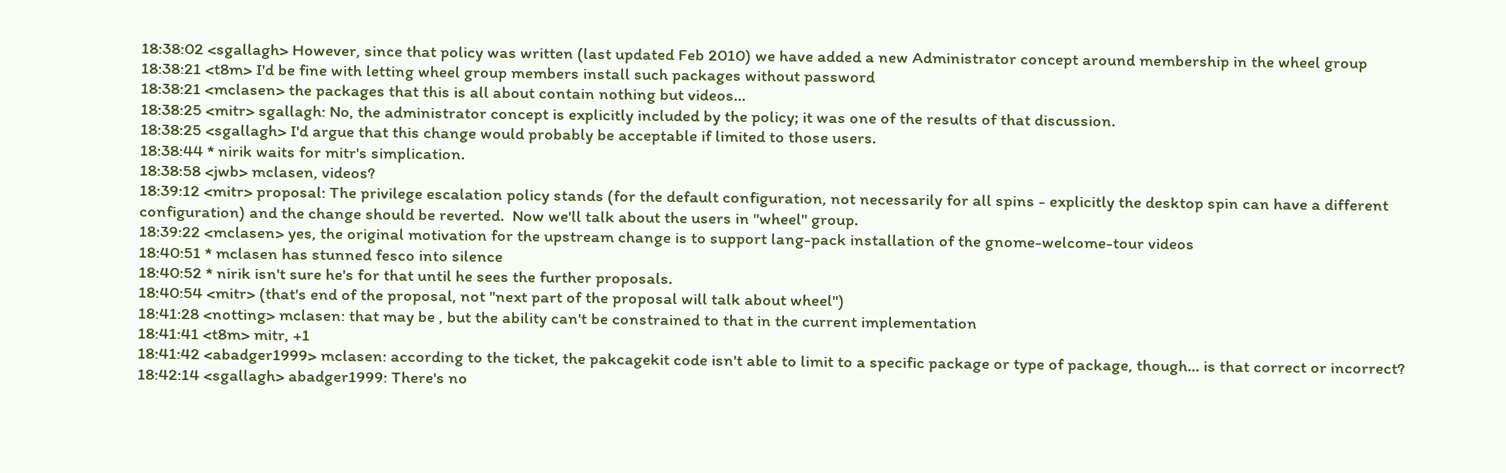18:38:02 <sgallagh> However, since that policy was written (last updated Feb 2010) we have added a new Administrator concept around membership in the wheel group
18:38:21 <t8m> I'd be fine with letting wheel group members install such packages without password
18:38:21 <mclasen> the packages that this is all about contain nothing but videos...
18:38:25 <mitr> sgallagh: No, the administrator concept is explicitly included by the policy; it was one of the results of that discussion.
18:38:25 <sgallagh> I'd argue that this change would probably be acceptable if limited to those users.
18:38:44 * nirik waits for mitr's simplication.
18:38:58 <jwb> mclasen, videos?
18:39:12 <mitr> proposal: The privilege escalation policy stands (for the default configuration, not necessarily for all spins - explicitly the desktop spin can have a different configuration) and the change should be reverted.  Now we'll talk about the users in "wheel" group.
18:39:22 <mclasen> yes, the original motivation for the upstream change is to support lang-pack installation of the gnome-welcome-tour videos
18:40:51 * mclasen has stunned fesco into silence
18:40:52 * nirik isn't sure he's for that until he sees the further proposals.
18:40:54 <mitr> (that's end of the proposal, not "next part of the proposal will talk about wheel")
18:41:28 <notting> mclasen: that may be , but the ability can't be constrained to that in the current implementation
18:41:41 <t8m> mitr, +1
18:41:42 <abadger1999> mclasen: according to the ticket, the pakcagekit code isn't able to limit to a specific package or type of package, though... is that correct or incorrect?
18:42:14 <sgallagh> abadger1999: There's no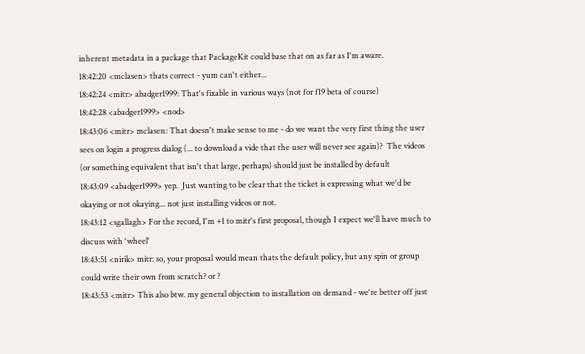inherent metadata in a package that PackageKit could base that on as far as I'm aware.
18:42:20 <mclasen> thats correct - yum can't either...
18:42:24 <mitr> abadger1999: That's fixable in various ways (not for f19 beta of course)
18:42:28 <abadger1999> <nod>
18:43:06 <mitr> mclasen: That doesn't make sense to me - do we want the very first thing the user sees on login a progress dialog (... to download a vide that the user will never see again)?  The videos (or something equivalent that isn't that large, perhaps) should just be installed by default
18:43:09 <abadger1999> yep.  Just wanting to be clear that the ticket is expressing what we'd be okaying or not okaying... not just installing videos or not.
18:43:12 <sgallagh> For the record, I'm +1 to mitr's first proposal, though I expect we'll have much to discuss with 'wheel'
18:43:51 <nirik> mitr: so, your proposal would mean thats the default policy, but any spin or group could write their own from scratch? or ?
18:43:53 <mitr> This also btw. my general objection to installation on demand - we're better off just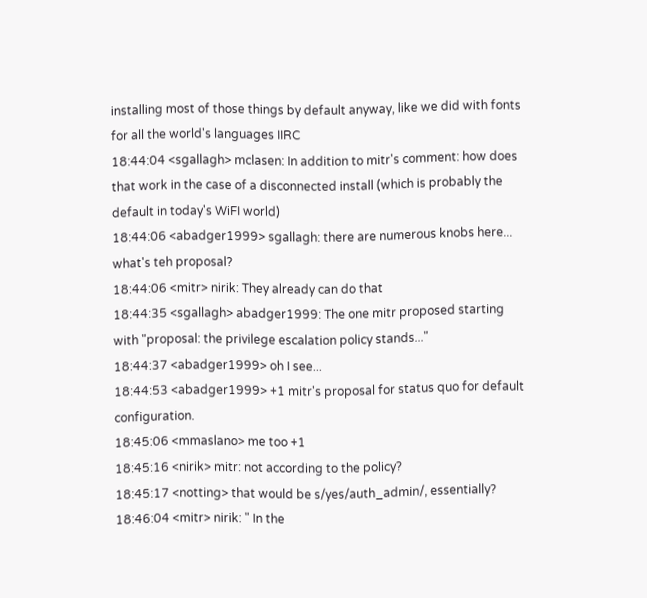installing most of those things by default anyway, like we did with fonts for all the world's languages IIRC
18:44:04 <sgallagh> mclasen: In addition to mitr's comment: how does that work in the case of a disconnected install (which is probably the default in today's WiFI world)
18:44:06 <abadger1999> sgallagh: there are numerous knobs here... what's teh proposal?
18:44:06 <mitr> nirik: They already can do that
18:44:35 <sgallagh> abadger1999: The one mitr proposed starting with "proposal: the privilege escalation policy stands..."
18:44:37 <abadger1999> oh I see...
18:44:53 <abadger1999> +1 mitr's proposal for status quo for default configuration.
18:45:06 <mmaslano> me too +1
18:45:16 <nirik> mitr: not according to the policy?
18:45:17 <notting> that would be s/yes/auth_admin/, essentially?
18:46:04 <mitr> nirik: " In the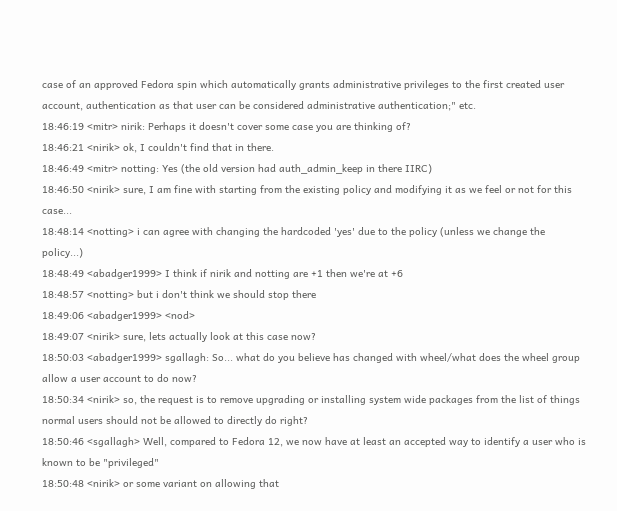case of an approved Fedora spin which automatically grants administrative privileges to the first created user account, authentication as that user can be considered administrative authentication;" etc.
18:46:19 <mitr> nirik: Perhaps it doesn't cover some case you are thinking of?
18:46:21 <nirik> ok, I couldn't find that in there.
18:46:49 <mitr> notting: Yes (the old version had auth_admin_keep in there IIRC)
18:46:50 <nirik> sure, I am fine with starting from the existing policy and modifying it as we feel or not for this case...
18:48:14 <notting> i can agree with changing the hardcoded 'yes' due to the policy (unless we change the policy...)
18:48:49 <abadger1999> I think if nirik and notting are +1 then we're at +6
18:48:57 <notting> but i don't think we should stop there
18:49:06 <abadger1999> <nod>
18:49:07 <nirik> sure, lets actually look at this case now?
18:50:03 <abadger1999> sgallagh: So... what do you believe has changed with wheel/what does the wheel group allow a user account to do now?
18:50:34 <nirik> so, the request is to remove upgrading or installing system wide packages from the list of things normal users should not be allowed to directly do right?
18:50:46 <sgallagh> Well, compared to Fedora 12, we now have at least an accepted way to identify a user who is known to be "privileged"
18:50:48 <nirik> or some variant on allowing that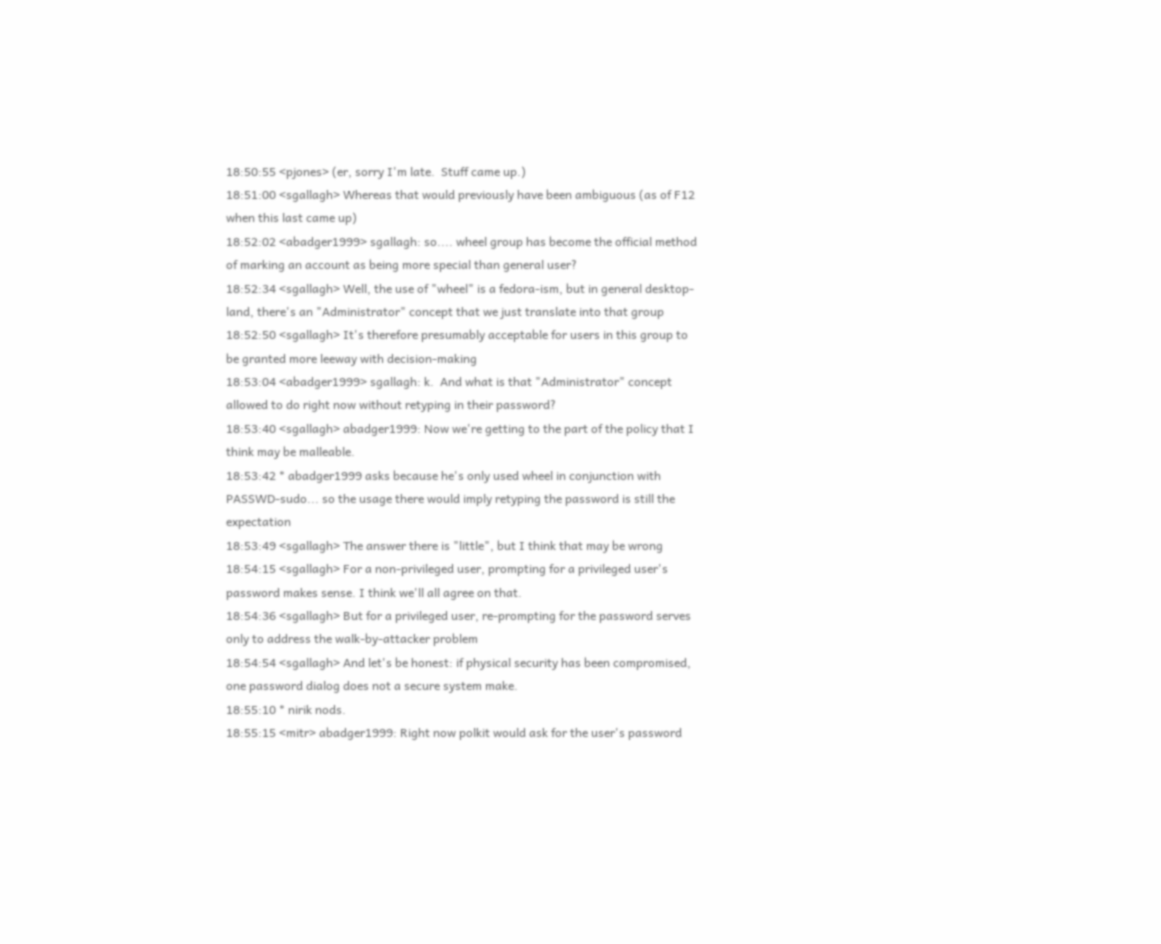18:50:55 <pjones> (er, sorry I'm late.  Stuff came up.)
18:51:00 <sgallagh> Whereas that would previously have been ambiguous (as of F12 when this last came up)
18:52:02 <abadger1999> sgallagh: so.... wheel group has become the official method of marking an account as being more special than general user?
18:52:34 <sgallagh> Well, the use of "wheel" is a fedora-ism, but in general desktop-land, there's an "Administrator" concept that we just translate into that group
18:52:50 <sgallagh> It's therefore presumably acceptable for users in this group to be granted more leeway with decision-making
18:53:04 <abadger1999> sgallagh: k.  And what is that "Administrator" concept allowed to do right now without retyping in their password?
18:53:40 <sgallagh> abadger1999: Now we're getting to the part of the policy that I think may be malleable.
18:53:42 * abadger1999 asks because he's only used wheel in conjunction with PASSWD-sudo... so the usage there would imply retyping the password is still the expectation
18:53:49 <sgallagh> The answer there is "little", but I think that may be wrong
18:54:15 <sgallagh> For a non-privileged user, prompting for a privileged user's password makes sense. I think we'll all agree on that.
18:54:36 <sgallagh> But for a privileged user, re-prompting for the password serves only to address the walk-by-attacker problem
18:54:54 <sgallagh> And let's be honest: if physical security has been compromised, one password dialog does not a secure system make.
18:55:10 * nirik nods.
18:55:15 <mitr> abadger1999: Right now polkit would ask for the user's password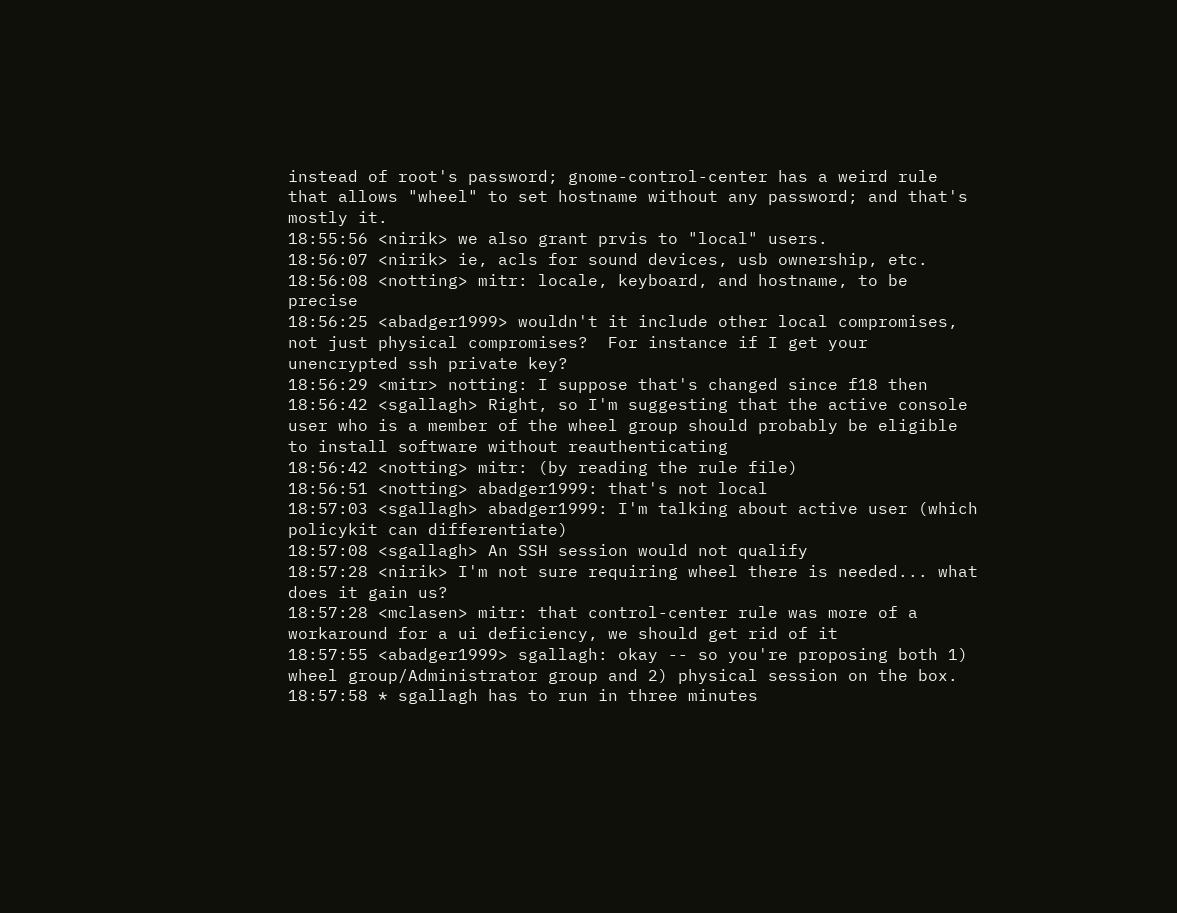instead of root's password; gnome-control-center has a weird rule that allows "wheel" to set hostname without any password; and that's mostly it.
18:55:56 <nirik> we also grant prvis to "local" users.
18:56:07 <nirik> ie, acls for sound devices, usb ownership, etc.
18:56:08 <notting> mitr: locale, keyboard, and hostname, to be precise
18:56:25 <abadger1999> wouldn't it include other local compromises, not just physical compromises?  For instance if I get your unencrypted ssh private key?
18:56:29 <mitr> notting: I suppose that's changed since f18 then
18:56:42 <sgallagh> Right, so I'm suggesting that the active console user who is a member of the wheel group should probably be eligible to install software without reauthenticating
18:56:42 <notting> mitr: (by reading the rule file)
18:56:51 <notting> abadger1999: that's not local
18:57:03 <sgallagh> abadger1999: I'm talking about active user (which policykit can differentiate)
18:57:08 <sgallagh> An SSH session would not qualify
18:57:28 <nirik> I'm not sure requiring wheel there is needed... what does it gain us?
18:57:28 <mclasen> mitr: that control-center rule was more of a workaround for a ui deficiency, we should get rid of it
18:57:55 <abadger1999> sgallagh: okay -- so you're proposing both 1) wheel group/Administrator group and 2) physical session on the box.
18:57:58 * sgallagh has to run in three minutes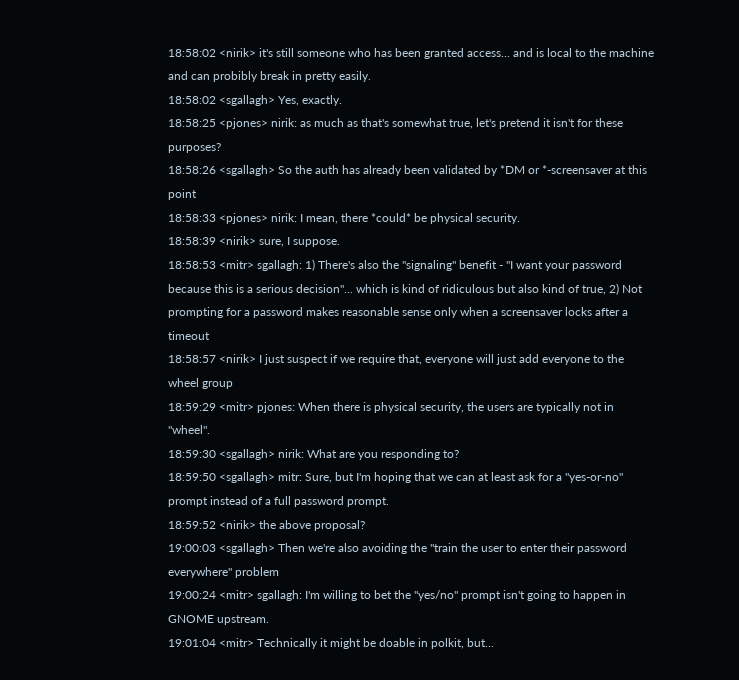18:58:02 <nirik> it's still someone who has been granted access... and is local to the machine and can probibly break in pretty easily.
18:58:02 <sgallagh> Yes, exactly.
18:58:25 <pjones> nirik: as much as that's somewhat true, let's pretend it isn't for these purposes?
18:58:26 <sgallagh> So the auth has already been validated by *DM or *-screensaver at this point
18:58:33 <pjones> nirik: I mean, there *could* be physical security.
18:58:39 <nirik> sure, I suppose.
18:58:53 <mitr> sgallagh: 1) There's also the "signaling" benefit - "I want your password because this is a serious decision"... which is kind of ridiculous but also kind of true, 2) Not prompting for a password makes reasonable sense only when a screensaver locks after a timeout
18:58:57 <nirik> I just suspect if we require that, everyone will just add everyone to the wheel group
18:59:29 <mitr> pjones: When there is physical security, the users are typically not in "wheel".
18:59:30 <sgallagh> nirik: What are you responding to?
18:59:50 <sgallagh> mitr: Sure, but I'm hoping that we can at least ask for a "yes-or-no" prompt instead of a full password prompt.
18:59:52 <nirik> the above proposal?
19:00:03 <sgallagh> Then we're also avoiding the "train the user to enter their password everywhere" problem
19:00:24 <mitr> sgallagh: I'm willing to bet the "yes/no" prompt isn't going to happen in GNOME upstream.
19:01:04 <mitr> Technically it might be doable in polkit, but...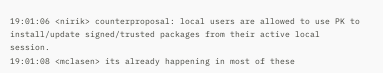19:01:06 <nirik> counterproposal: local users are allowed to use PK to install/update signed/trusted packages from their active local session.
19:01:08 <mclasen> its already happening in most of these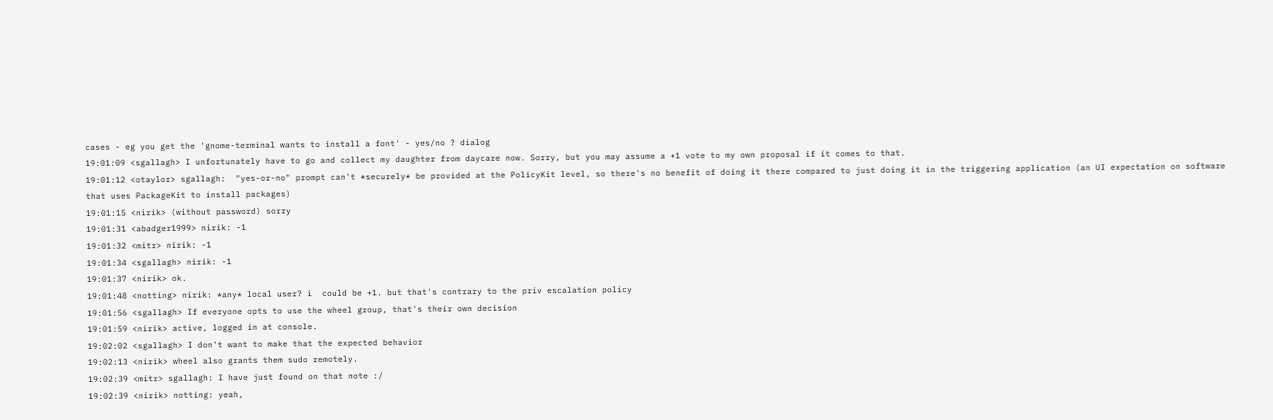cases - eg you get the 'gnome-terminal wants to install a font' - yes/no ? dialog
19:01:09 <sgallagh> I unfortunately have to go and collect my daughter from daycare now. Sorry, but you may assume a +1 vote to my own proposal if it comes to that.
19:01:12 <otaylor> sgallagh:  "yes-or-no" prompt can't *securely* be provided at the PolicyKit level, so there's no benefit of doing it there compared to just doing it in the triggering application (an UI expectation on software that uses PackageKit to install packages)
19:01:15 <nirik> (without password) sorry
19:01:31 <abadger1999> nirik: -1
19:01:32 <mitr> nirik: -1
19:01:34 <sgallagh> nirik: -1
19:01:37 <nirik> ok.
19:01:48 <notting> nirik: *any* local user? i  could be +1. but that's contrary to the priv escalation policy
19:01:56 <sgallagh> If everyone opts to use the wheel group, that's their own decision
19:01:59 <nirik> active, logged in at console.
19:02:02 <sgallagh> I don't want to make that the expected behavior
19:02:13 <nirik> wheel also grants them sudo remotely.
19:02:39 <mitr> sgallagh: I have just found on that note :/
19:02:39 <nirik> notting: yeah,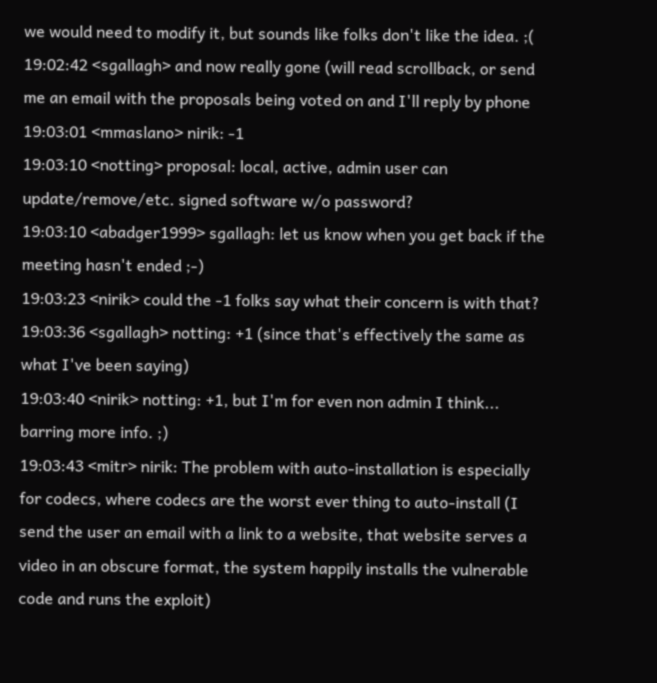we would need to modify it, but sounds like folks don't like the idea. ;(
19:02:42 <sgallagh> and now really gone (will read scrollback, or send me an email with the proposals being voted on and I'll reply by phone
19:03:01 <mmaslano> nirik: -1
19:03:10 <notting> proposal: local, active, admin user can update/remove/etc. signed software w/o password?
19:03:10 <abadger1999> sgallagh: let us know when you get back if the meeting hasn't ended ;-)
19:03:23 <nirik> could the -1 folks say what their concern is with that?
19:03:36 <sgallagh> notting: +1 (since that's effectively the same as what I've been saying)
19:03:40 <nirik> notting: +1, but I'm for even non admin I think... barring more info. ;)
19:03:43 <mitr> nirik: The problem with auto-installation is especially for codecs, where codecs are the worst ever thing to auto-install (I send the user an email with a link to a website, that website serves a video in an obscure format, the system happily installs the vulnerable code and runs the exploit)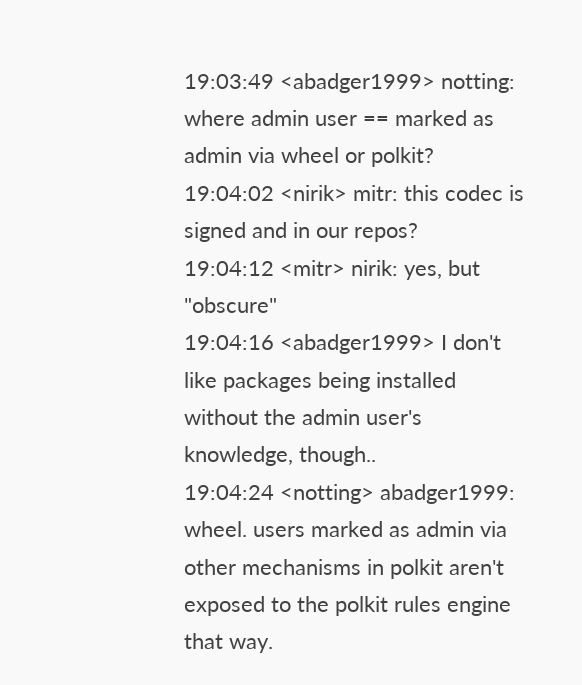19:03:49 <abadger1999> notting: where admin user == marked as admin via wheel or polkit?
19:04:02 <nirik> mitr: this codec is signed and in our repos?
19:04:12 <mitr> nirik: yes, but "obscure"
19:04:16 <abadger1999> I don't like packages being installed without the admin user's knowledge, though..
19:04:24 <notting> abadger1999: wheel. users marked as admin via other mechanisms in polkit aren't exposed to the polkit rules engine that way.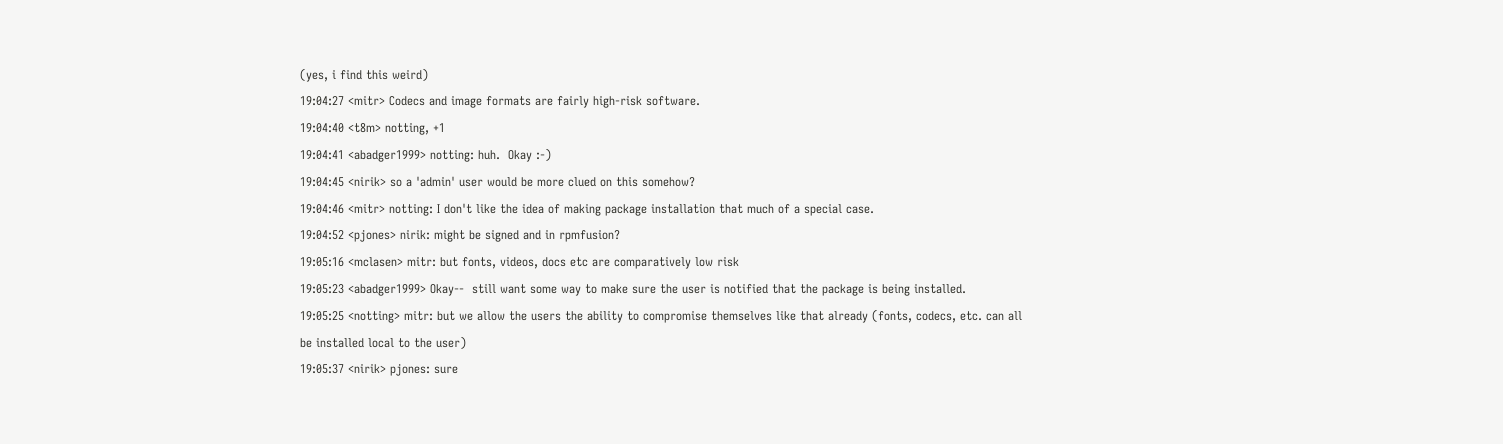(yes, i find this weird)
19:04:27 <mitr> Codecs and image formats are fairly high-risk software.
19:04:40 <t8m> notting, +1
19:04:41 <abadger1999> notting: huh.  Okay :-)
19:04:45 <nirik> so a 'admin' user would be more clued on this somehow?
19:04:46 <mitr> notting: I don't like the idea of making package installation that much of a special case.
19:04:52 <pjones> nirik: might be signed and in rpmfusion?
19:05:16 <mclasen> mitr: but fonts, videos, docs etc are comparatively low risk
19:05:23 <abadger1999> Okay--  still want some way to make sure the user is notified that the package is being installed.
19:05:25 <notting> mitr: but we allow the users the ability to compromise themselves like that already (fonts, codecs, etc. can all be installed local to the user)
19:05:37 <nirik> pjones: sure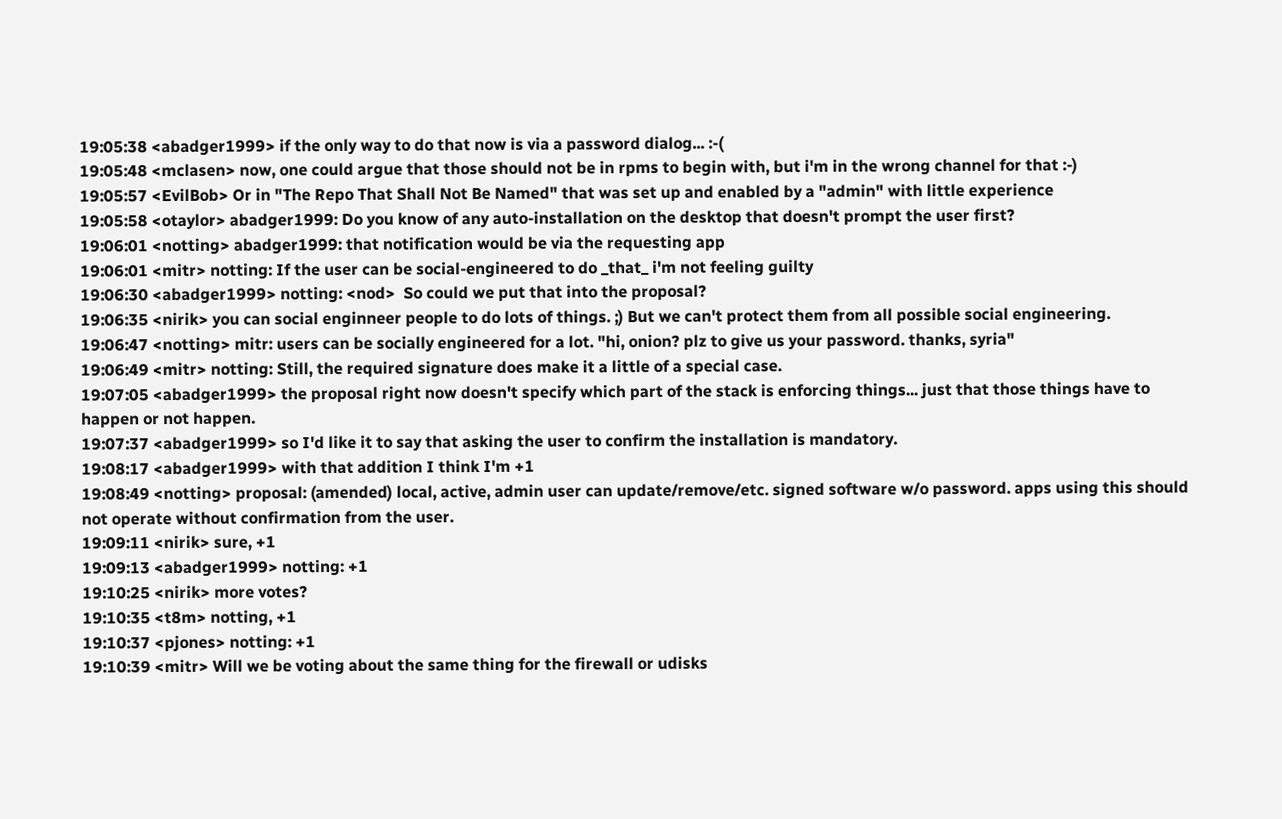19:05:38 <abadger1999> if the only way to do that now is via a password dialog... :-(
19:05:48 <mclasen> now, one could argue that those should not be in rpms to begin with, but i'm in the wrong channel for that :-)
19:05:57 <EvilBob> Or in "The Repo That Shall Not Be Named" that was set up and enabled by a "admin" with little experience
19:05:58 <otaylor> abadger1999: Do you know of any auto-installation on the desktop that doesn't prompt the user first?
19:06:01 <notting> abadger1999: that notification would be via the requesting app
19:06:01 <mitr> notting: If the user can be social-engineered to do _that_ i'm not feeling guilty
19:06:30 <abadger1999> notting: <nod>  So could we put that into the proposal?
19:06:35 <nirik> you can social enginneer people to do lots of things. ;) But we can't protect them from all possible social engineering.
19:06:47 <notting> mitr: users can be socially engineered for a lot. "hi, onion? plz to give us your password. thanks, syria"
19:06:49 <mitr> notting: Still, the required signature does make it a little of a special case.
19:07:05 <abadger1999> the proposal right now doesn't specify which part of the stack is enforcing things... just that those things have to happen or not happen.
19:07:37 <abadger1999> so I'd like it to say that asking the user to confirm the installation is mandatory.
19:08:17 <abadger1999> with that addition I think I'm +1
19:08:49 <notting> proposal: (amended) local, active, admin user can update/remove/etc. signed software w/o password. apps using this should not operate without confirmation from the user.
19:09:11 <nirik> sure, +1
19:09:13 <abadger1999> notting: +1
19:10:25 <nirik> more votes?
19:10:35 <t8m> notting, +1
19:10:37 <pjones> notting: +1
19:10:39 <mitr> Will we be voting about the same thing for the firewall or udisks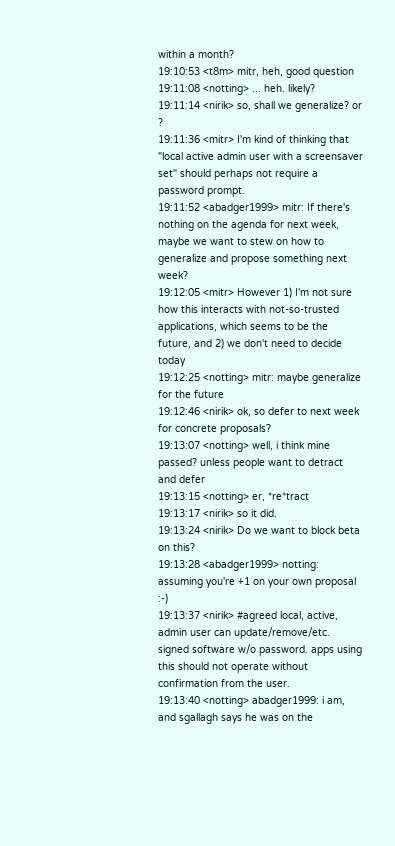within a month?
19:10:53 <t8m> mitr, heh, good question
19:11:08 <notting> ... heh. likely?
19:11:14 <nirik> so, shall we generalize? or ?
19:11:36 <mitr> I'm kind of thinking that "local active admin user with a screensaver set" should perhaps not require a password prompt.
19:11:52 <abadger1999> mitr: If there's nothing on the agenda for next week, maybe we want to stew on how to generalize and propose something next week?
19:12:05 <mitr> However 1) I'm not sure how this interacts with not-so-trusted applications, which seems to be the future, and 2) we don't need to decide today
19:12:25 <notting> mitr: maybe generalize for the future
19:12:46 <nirik> ok, so defer to next week for concrete proposals?
19:13:07 <notting> well, i think mine passed? unless people want to detract and defer
19:13:15 <notting> er, *re*tract
19:13:17 <nirik> so it did.
19:13:24 <nirik> Do we want to block beta on this?
19:13:28 <abadger1999> notting: assuming you're +1 on your own proposal :-)
19:13:37 <nirik> #agreed local, active, admin user can update/remove/etc. signed software w/o password. apps using this should not operate without confirmation from the user.
19:13:40 <notting> abadger1999: i am, and sgallagh says he was on the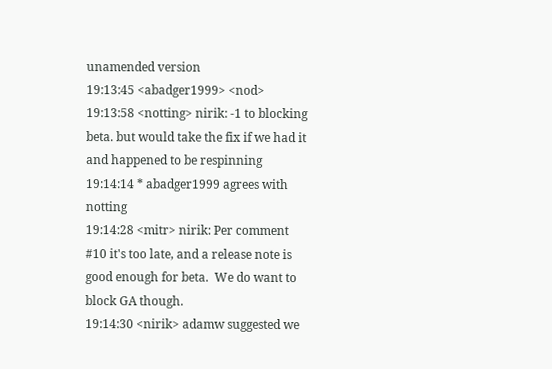unamended version
19:13:45 <abadger1999> <nod>
19:13:58 <notting> nirik: -1 to blocking beta. but would take the fix if we had it and happened to be respinning
19:14:14 * abadger1999 agrees with notting
19:14:28 <mitr> nirik: Per comment #10 it's too late, and a release note is good enough for beta.  We do want to block GA though.
19:14:30 <nirik> adamw suggested we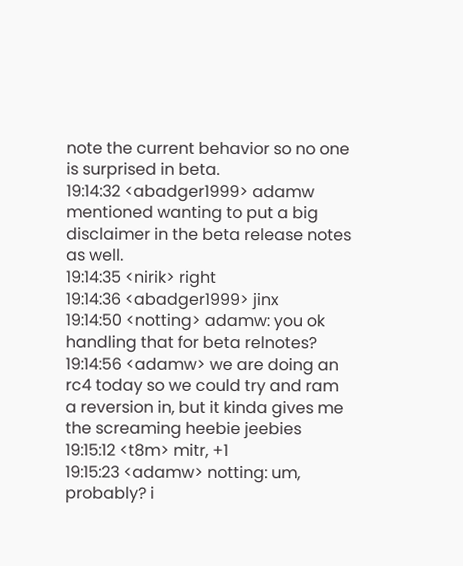note the current behavior so no one is surprised in beta.
19:14:32 <abadger1999> adamw mentioned wanting to put a big disclaimer in the beta release notes as well.
19:14:35 <nirik> right
19:14:36 <abadger1999> jinx
19:14:50 <notting> adamw: you ok handling that for beta relnotes?
19:14:56 <adamw> we are doing an rc4 today so we could try and ram a reversion in, but it kinda gives me the screaming heebie jeebies
19:15:12 <t8m> mitr, +1
19:15:23 <adamw> notting: um, probably? i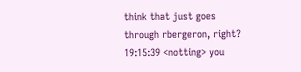think that just goes through rbergeron, right?
19:15:39 <notting> you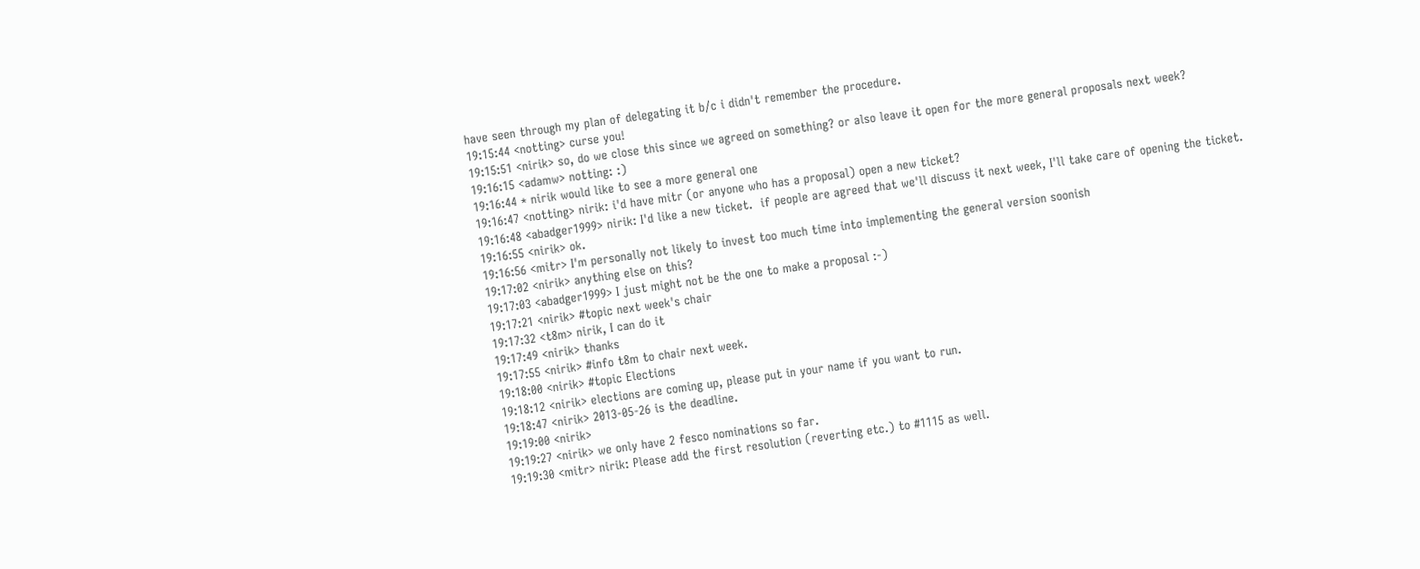have seen through my plan of delegating it b/c i didn't remember the procedure.
19:15:44 <notting> curse you!
19:15:51 <nirik> so, do we close this since we agreed on something? or also leave it open for the more general proposals next week?
19:16:15 <adamw> notting: :)
19:16:44 * nirik would like to see a more general one
19:16:47 <notting> nirik: i'd have mitr (or anyone who has a proposal) open a new ticket?
19:16:48 <abadger1999> nirik: I'd like a new ticket.  if people are agreed that we'll discuss it next week, I'll take care of opening the ticket.
19:16:55 <nirik> ok.
19:16:56 <mitr> I'm personally not likely to invest too much time into implementing the general version soonish
19:17:02 <nirik> anything else on this?
19:17:03 <abadger1999> I just might not be the one to make a proposal :-)
19:17:21 <nirik> #topic next week's chair
19:17:32 <t8m> nirik, I can do it
19:17:49 <nirik> thanks
19:17:55 <nirik> #info t8m to chair next week.
19:18:00 <nirik> #topic Elections
19:18:12 <nirik> elections are coming up, please put in your name if you want to run.
19:18:47 <nirik> 2013-05-26 is the deadline.
19:19:00 <nirik>
19:19:27 <nirik> we only have 2 fesco nominations so far.
19:19:30 <mitr> nirik: Please add the first resolution (reverting etc.) to #1115 as well.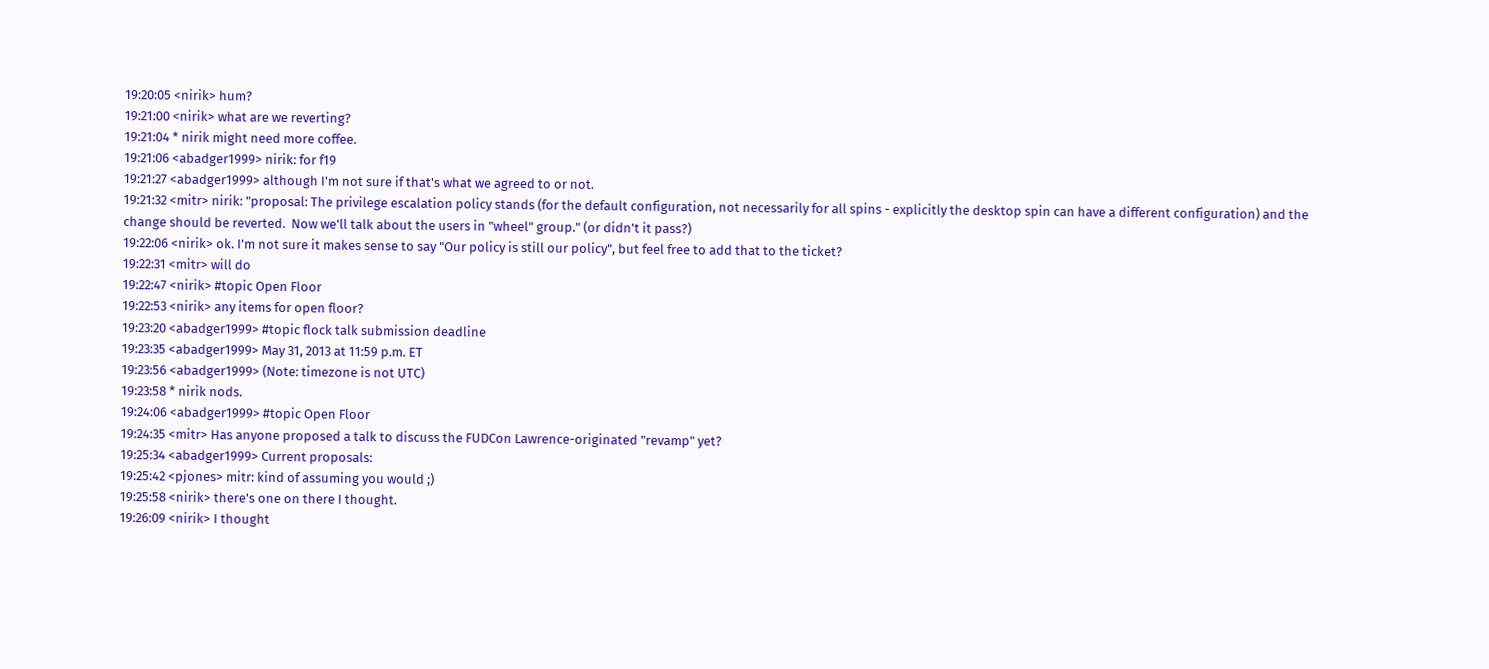19:20:05 <nirik> hum?
19:21:00 <nirik> what are we reverting?
19:21:04 * nirik might need more coffee.
19:21:06 <abadger1999> nirik: for f19
19:21:27 <abadger1999> although I'm not sure if that's what we agreed to or not.
19:21:32 <mitr> nirik: "proposal: The privilege escalation policy stands (for the default configuration, not necessarily for all spins - explicitly the desktop spin can have a different configuration) and the change should be reverted.  Now we'll talk about the users in "wheel" group." (or didn't it pass?)
19:22:06 <nirik> ok. I'm not sure it makes sense to say "Our policy is still our policy", but feel free to add that to the ticket?
19:22:31 <mitr> will do
19:22:47 <nirik> #topic Open Floor
19:22:53 <nirik> any items for open floor?
19:23:20 <abadger1999> #topic flock talk submission deadline
19:23:35 <abadger1999> May 31, 2013 at 11:59 p.m. ET
19:23:56 <abadger1999> (Note: timezone is not UTC)
19:23:58 * nirik nods.
19:24:06 <abadger1999> #topic Open Floor
19:24:35 <mitr> Has anyone proposed a talk to discuss the FUDCon Lawrence-originated "revamp" yet?
19:25:34 <abadger1999> Current proposals:
19:25:42 <pjones> mitr: kind of assuming you would ;)
19:25:58 <nirik> there's one on there I thought.
19:26:09 <nirik> I thought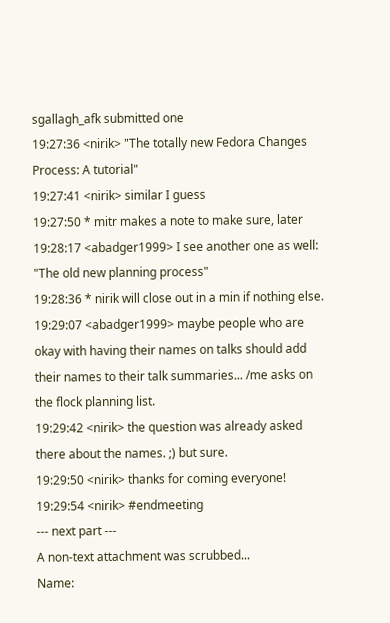sgallagh_afk submitted one
19:27:36 <nirik> "The totally new Fedora Changes Process: A tutorial"
19:27:41 <nirik> similar I guess
19:27:50 * mitr makes a note to make sure, later
19:28:17 <abadger1999> I see another one as well: "The old new planning process"
19:28:36 * nirik will close out in a min if nothing else.
19:29:07 <abadger1999> maybe people who are okay with having their names on talks should add their names to their talk summaries... /me asks on the flock planning list.
19:29:42 <nirik> the question was already asked there about the names. ;) but sure.
19:29:50 <nirik> thanks for coming everyone!
19:29:54 <nirik> #endmeeting
--- next part ---
A non-text attachment was scrubbed...
Name: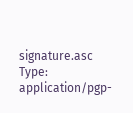signature.asc
Type: application/pgp-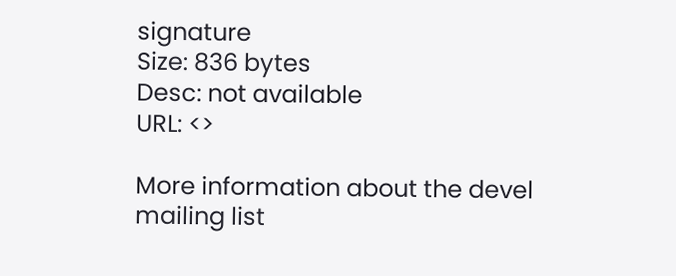signature
Size: 836 bytes
Desc: not available
URL: <>

More information about the devel mailing list